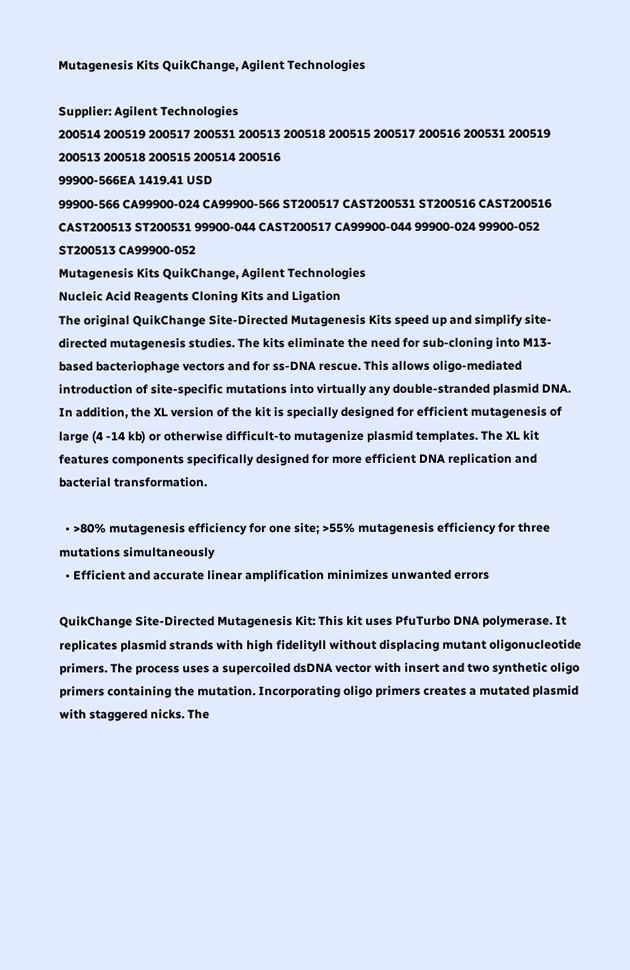Mutagenesis Kits QuikChange, Agilent Technologies

Supplier: Agilent Technologies
200514 200519 200517 200531 200513 200518 200515 200517 200516 200531 200519 200513 200518 200515 200514 200516
99900-566EA 1419.41 USD
99900-566 CA99900-024 CA99900-566 ST200517 CAST200531 ST200516 CAST200516 CAST200513 ST200531 99900-044 CAST200517 CA99900-044 99900-024 99900-052 ST200513 CA99900-052
Mutagenesis Kits QuikChange, Agilent Technologies
Nucleic Acid Reagents Cloning Kits and Ligation
The original QuikChange Site-Directed Mutagenesis Kits speed up and simplify site-directed mutagenesis studies. The kits eliminate the need for sub-cloning into M13-based bacteriophage vectors and for ss-DNA rescue. This allows oligo-mediated introduction of site-specific mutations into virtually any double-stranded plasmid DNA. In addition, the XL version of the kit is specially designed for efficient mutagenesis of large (4 -14 kb) or otherwise difficult-to mutagenize plasmid templates. The XL kit features components specifically designed for more efficient DNA replication and bacterial transformation.

  • >80% mutagenesis efficiency for one site; >55% mutagenesis efficiency for three mutations simultaneously
  • Efficient and accurate linear amplification minimizes unwanted errors

QuikChange Site-Directed Mutagenesis Kit: This kit uses PfuTurbo DNA polymerase. It replicates plasmid strands with high fidelityll without displacing mutant oligonucleotide primers. The process uses a supercoiled dsDNA vector with insert and two synthetic oligo primers containing the mutation. Incorporating oligo primers creates a mutated plasmid with staggered nicks. The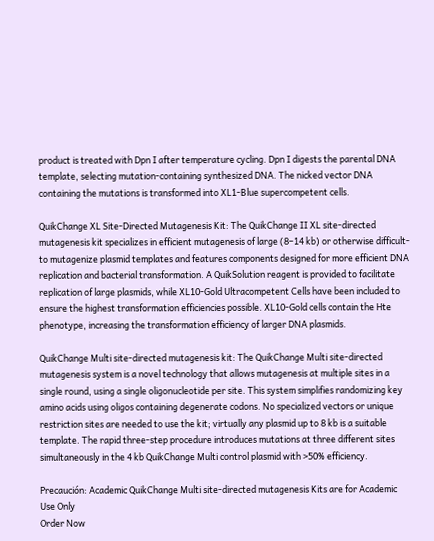product is treated with Dpn I after temperature cycling. Dpn I digests the parental DNA template, selecting mutation-containing synthesized DNA. The nicked vector DNA containing the mutations is transformed into XL1-Blue supercompetent cells.

QuikChange XL Site-Directed Mutagenesis Kit: The QuikChange II XL site-directed mutagenesis kit specializes in efficient mutagenesis of large (8–14 kb) or otherwise difficult-to mutagenize plasmid templates and features components designed for more efficient DNA replication and bacterial transformation. A QuikSolution reagent is provided to facilitate replication of large plasmids, while XL10-Gold Ultracompetent Cells have been included to ensure the highest transformation efficiencies possible. XL10-Gold cells contain the Hte phenotype, increasing the transformation efficiency of larger DNA plasmids.

QuikChange Multi site-directed mutagenesis kit: The QuikChange Multi site-directed mutagenesis system is a novel technology that allows mutagenesis at multiple sites in a single round, using a single oligonucleotide per site. This system simplifies randomizing key amino acids using oligos containing degenerate codons. No specialized vectors or unique restriction sites are needed to use the kit; virtually any plasmid up to 8 kb is a suitable template. The rapid three-step procedure introduces mutations at three different sites simultaneously in the 4 kb QuikChange Multi control plasmid with >50% efficiency.

Precaución: Academic QuikChange Multi site-directed mutagenesis Kits are for Academic Use Only
Order Now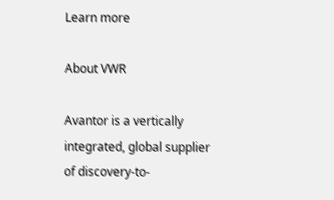Learn more

About VWR

Avantor is a vertically integrated, global supplier of discovery-to-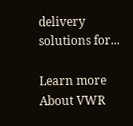delivery solutions for...

Learn more About VWR